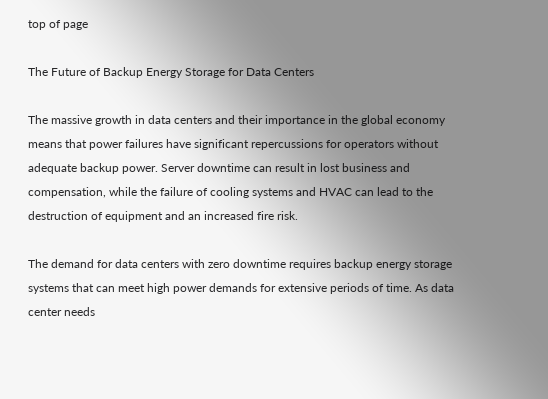top of page

The Future of Backup Energy Storage for Data Centers

The massive growth in data centers and their importance in the global economy means that power failures have significant repercussions for operators without adequate backup power. Server downtime can result in lost business and compensation, while the failure of cooling systems and HVAC can lead to the destruction of equipment and an increased fire risk.

The demand for data centers with zero downtime requires backup energy storage systems that can meet high power demands for extensive periods of time. As data center needs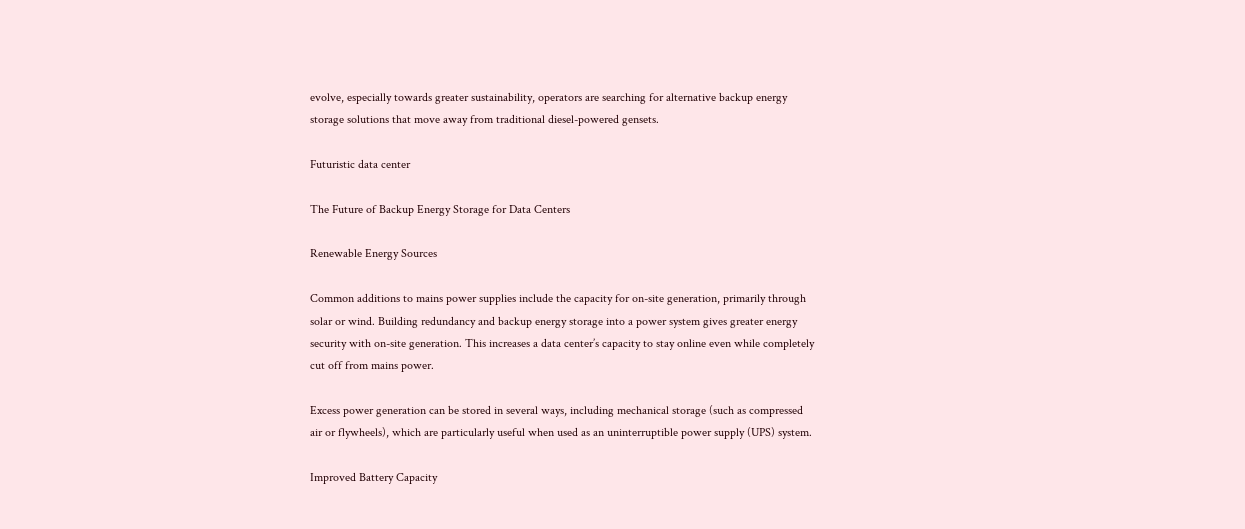evolve, especially towards greater sustainability, operators are searching for alternative backup energy storage solutions that move away from traditional diesel-powered gensets.

Futuristic data center

The Future of Backup Energy Storage for Data Centers

Renewable Energy Sources

Common additions to mains power supplies include the capacity for on-site generation, primarily through solar or wind. Building redundancy and backup energy storage into a power system gives greater energy security with on-site generation. This increases a data center’s capacity to stay online even while completely cut off from mains power.

Excess power generation can be stored in several ways, including mechanical storage (such as compressed air or flywheels), which are particularly useful when used as an uninterruptible power supply (UPS) system.

Improved Battery Capacity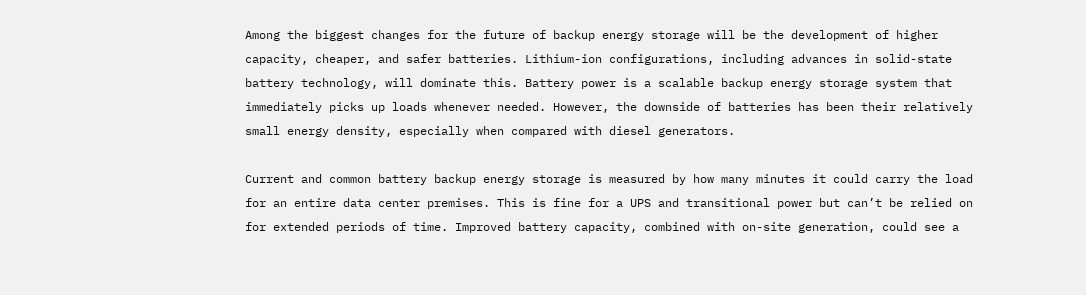Among the biggest changes for the future of backup energy storage will be the development of higher capacity, cheaper, and safer batteries. Lithium-ion configurations, including advances in solid-state battery technology, will dominate this. Battery power is a scalable backup energy storage system that immediately picks up loads whenever needed. However, the downside of batteries has been their relatively small energy density, especially when compared with diesel generators.

Current and common battery backup energy storage is measured by how many minutes it could carry the load for an entire data center premises. This is fine for a UPS and transitional power but can’t be relied on for extended periods of time. Improved battery capacity, combined with on-site generation, could see a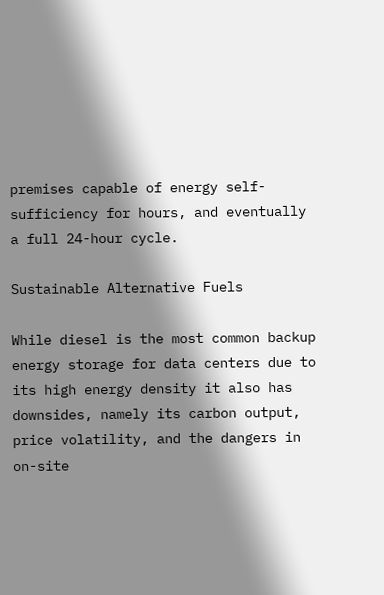premises capable of energy self-sufficiency for hours, and eventually a full 24-hour cycle.

Sustainable Alternative Fuels

While diesel is the most common backup energy storage for data centers due to its high energy density it also has downsides, namely its carbon output, price volatility, and the dangers in on-site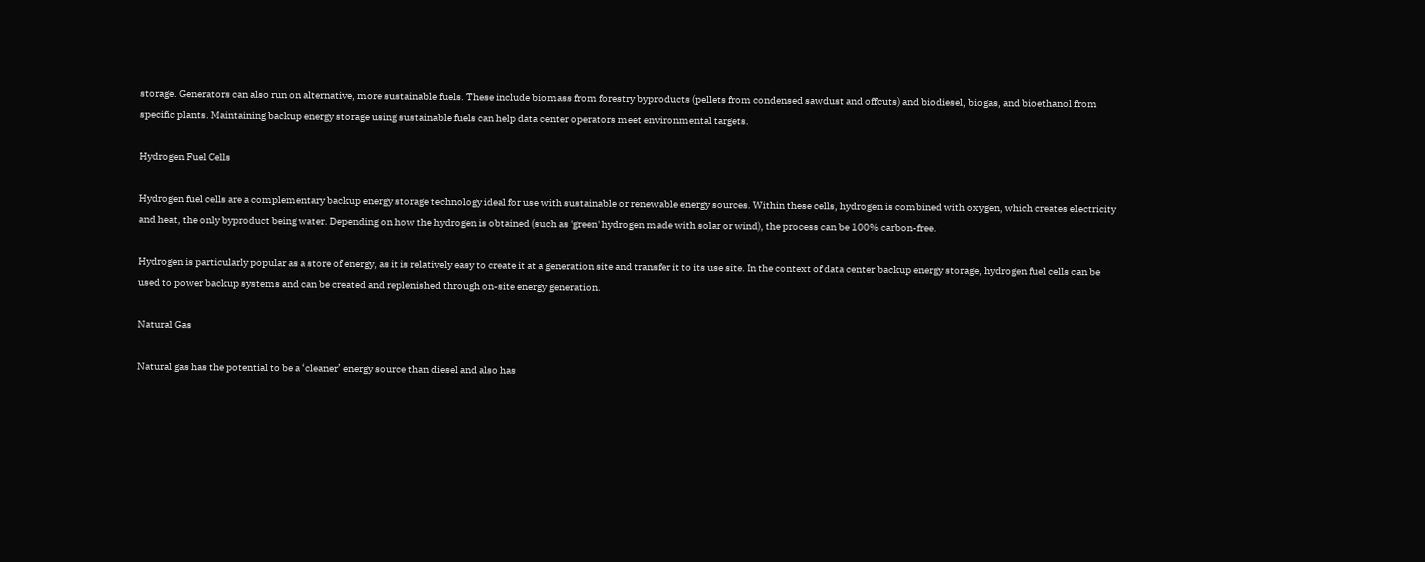storage. Generators can also run on alternative, more sustainable fuels. These include biomass from forestry byproducts (pellets from condensed sawdust and offcuts) and biodiesel, biogas, and bioethanol from specific plants. Maintaining backup energy storage using sustainable fuels can help data center operators meet environmental targets.

Hydrogen Fuel Cells

Hydrogen fuel cells are a complementary backup energy storage technology ideal for use with sustainable or renewable energy sources. Within these cells, hydrogen is combined with oxygen, which creates electricity and heat, the only byproduct being water. Depending on how the hydrogen is obtained (such as 'green' hydrogen made with solar or wind), the process can be 100% carbon-free.

Hydrogen is particularly popular as a store of energy, as it is relatively easy to create it at a generation site and transfer it to its use site. In the context of data center backup energy storage, hydrogen fuel cells can be used to power backup systems and can be created and replenished through on-site energy generation.

Natural Gas

Natural gas has the potential to be a ‘cleaner’ energy source than diesel and also has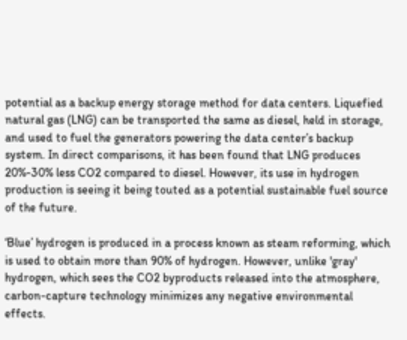potential as a backup energy storage method for data centers. Liquefied natural gas (LNG) can be transported the same as diesel, held in storage, and used to fuel the generators powering the data center’s backup system. In direct comparisons, it has been found that LNG produces 20%-30% less CO2 compared to diesel. However, its use in hydrogen production is seeing it being touted as a potential sustainable fuel source of the future.

‘Blue’ hydrogen is produced in a process known as steam reforming, which is used to obtain more than 90% of hydrogen. However, unlike 'gray' hydrogen, which sees the CO2 byproducts released into the atmosphere, carbon-capture technology minimizes any negative environmental effects.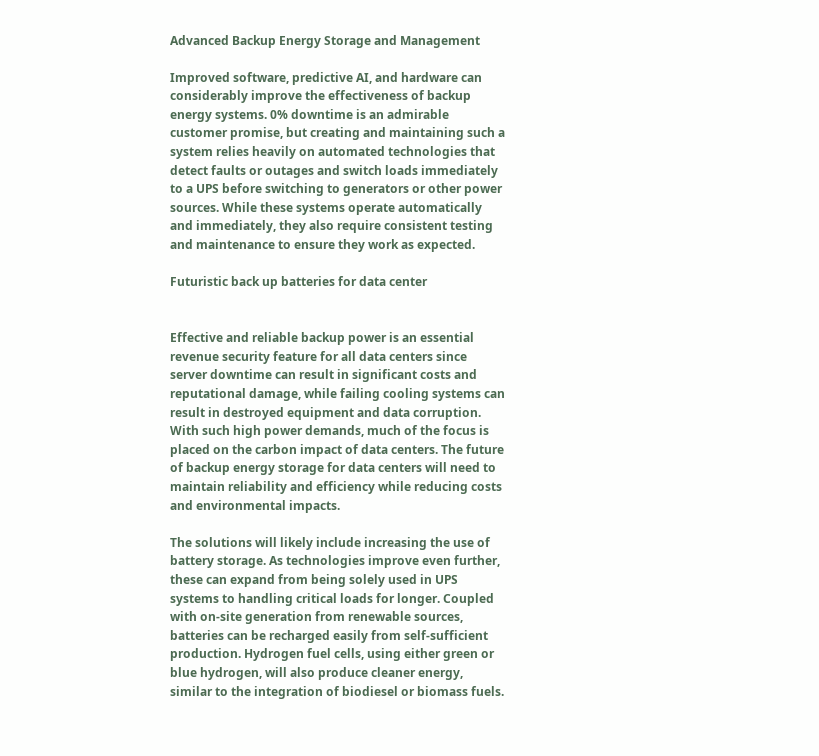Advanced Backup Energy Storage and Management

Improved software, predictive AI, and hardware can considerably improve the effectiveness of backup energy systems. 0% downtime is an admirable customer promise, but creating and maintaining such a system relies heavily on automated technologies that detect faults or outages and switch loads immediately to a UPS before switching to generators or other power sources. While these systems operate automatically and immediately, they also require consistent testing and maintenance to ensure they work as expected.

Futuristic back up batteries for data center


Effective and reliable backup power is an essential revenue security feature for all data centers since server downtime can result in significant costs and reputational damage, while failing cooling systems can result in destroyed equipment and data corruption. With such high power demands, much of the focus is placed on the carbon impact of data centers. The future of backup energy storage for data centers will need to maintain reliability and efficiency while reducing costs and environmental impacts.

The solutions will likely include increasing the use of battery storage. As technologies improve even further, these can expand from being solely used in UPS systems to handling critical loads for longer. Coupled with on-site generation from renewable sources, batteries can be recharged easily from self-sufficient production. Hydrogen fuel cells, using either green or blue hydrogen, will also produce cleaner energy, similar to the integration of biodiesel or biomass fuels.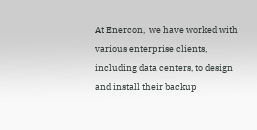At Enercon,  we have worked with various enterprise clients, including data centers, to design and install their backup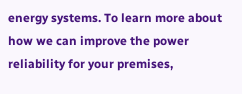energy systems. To learn more about how we can improve the power reliability for your premises,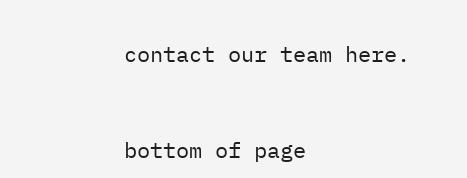contact our team here.



bottom of page